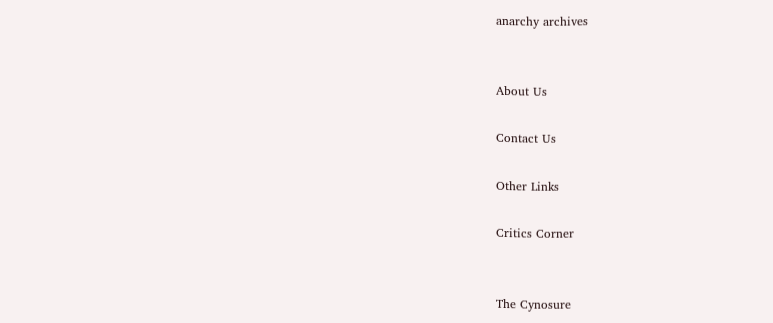anarchy archives


About Us

Contact Us

Other Links

Critics Corner


The Cynosure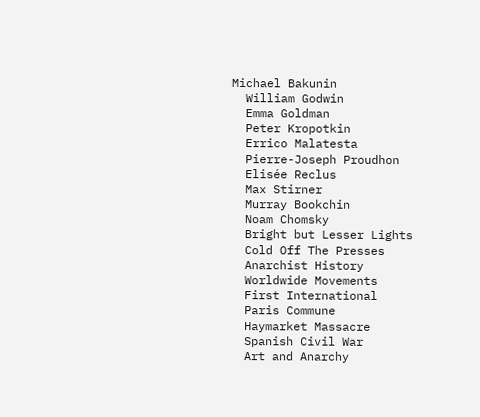Michael Bakunin
  William Godwin
  Emma Goldman
  Peter Kropotkin
  Errico Malatesta
  Pierre-Joseph Proudhon
  Elisée Reclus
  Max Stirner
  Murray Bookchin
  Noam Chomsky
  Bright but Lesser Lights
  Cold Off The Presses
  Anarchist History
  Worldwide Movements
  First International
  Paris Commune
  Haymarket Massacre
  Spanish Civil War
  Art and Anarchy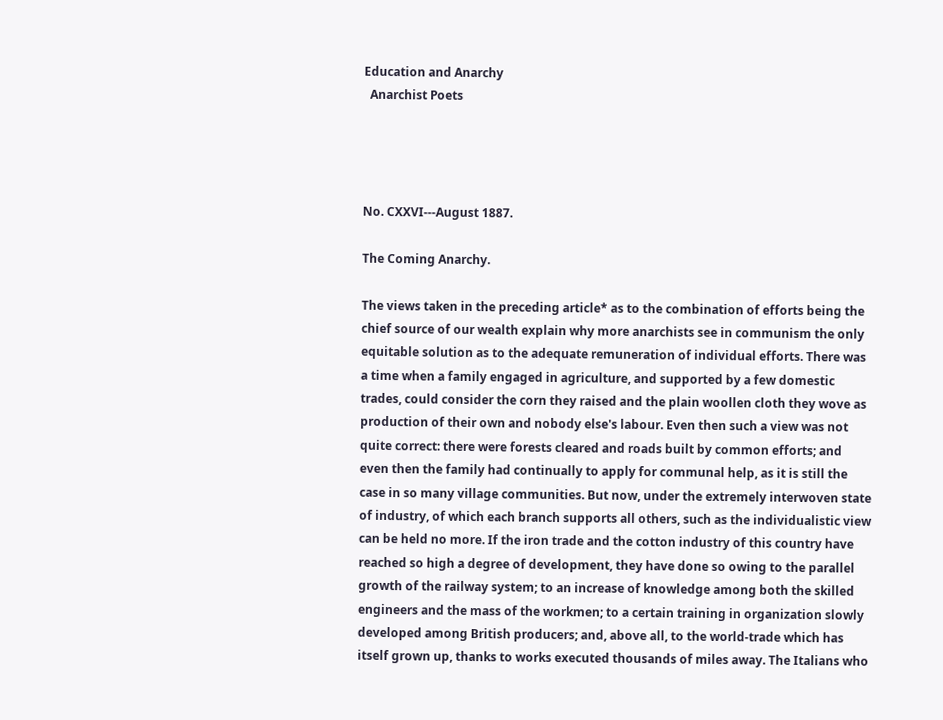Education and Anarchy
  Anarchist Poets




No. CXXVI---August 1887.

The Coming Anarchy.

The views taken in the preceding article* as to the combination of efforts being the chief source of our wealth explain why more anarchists see in communism the only equitable solution as to the adequate remuneration of individual efforts. There was a time when a family engaged in agriculture, and supported by a few domestic trades, could consider the corn they raised and the plain woollen cloth they wove as production of their own and nobody else's labour. Even then such a view was not quite correct: there were forests cleared and roads built by common efforts; and even then the family had continually to apply for communal help, as it is still the case in so many village communities. But now, under the extremely interwoven state of industry, of which each branch supports all others, such as the individualistic view can be held no more. If the iron trade and the cotton industry of this country have reached so high a degree of development, they have done so owing to the parallel growth of the railway system; to an increase of knowledge among both the skilled engineers and the mass of the workmen; to a certain training in organization slowly developed among British producers; and, above all, to the world-trade which has itself grown up, thanks to works executed thousands of miles away. The Italians who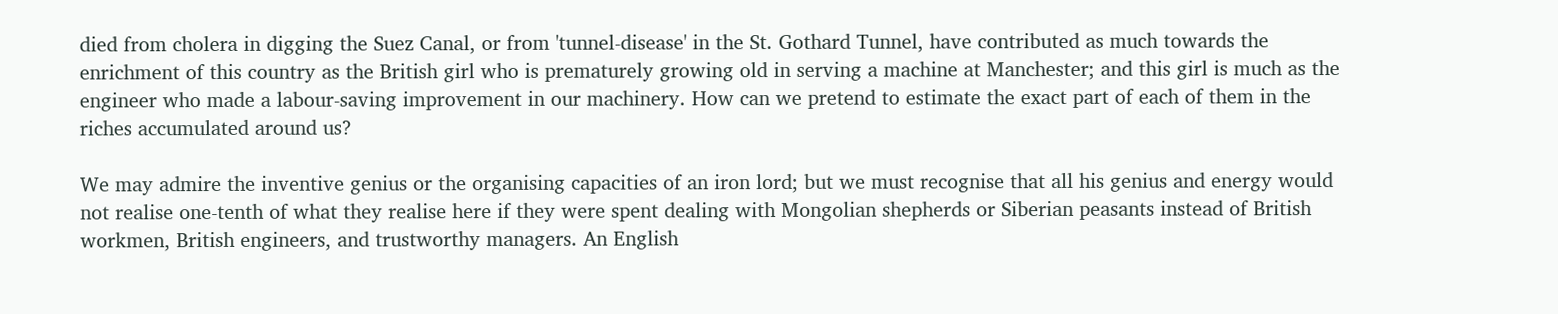died from cholera in digging the Suez Canal, or from 'tunnel-disease' in the St. Gothard Tunnel, have contributed as much towards the enrichment of this country as the British girl who is prematurely growing old in serving a machine at Manchester; and this girl is much as the engineer who made a labour-saving improvement in our machinery. How can we pretend to estimate the exact part of each of them in the riches accumulated around us?

We may admire the inventive genius or the organising capacities of an iron lord; but we must recognise that all his genius and energy would not realise one-tenth of what they realise here if they were spent dealing with Mongolian shepherds or Siberian peasants instead of British workmen, British engineers, and trustworthy managers. An English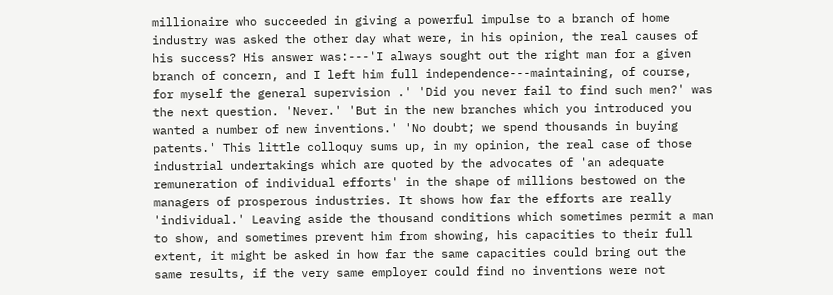millionaire who succeeded in giving a powerful impulse to a branch of home industry was asked the other day what were, in his opinion, the real causes of his success? His answer was:---'I always sought out the right man for a given branch of concern, and I left him full independence---maintaining, of course, for myself the general supervision .' 'Did you never fail to find such men?' was the next question. 'Never.' 'But in the new branches which you introduced you wanted a number of new inventions.' 'No doubt; we spend thousands in buying patents.' This little colloquy sums up, in my opinion, the real case of those industrial undertakings which are quoted by the advocates of 'an adequate remuneration of individual efforts' in the shape of millions bestowed on the managers of prosperous industries. It shows how far the efforts are really 'individual.' Leaving aside the thousand conditions which sometimes permit a man to show, and sometimes prevent him from showing, his capacities to their full extent, it might be asked in how far the same capacities could bring out the same results, if the very same employer could find no inventions were not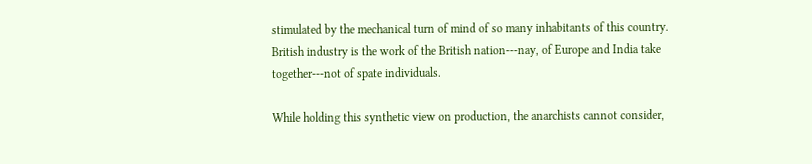stimulated by the mechanical turn of mind of so many inhabitants of this country. British industry is the work of the British nation---nay, of Europe and India take together---not of spate individuals.

While holding this synthetic view on production, the anarchists cannot consider,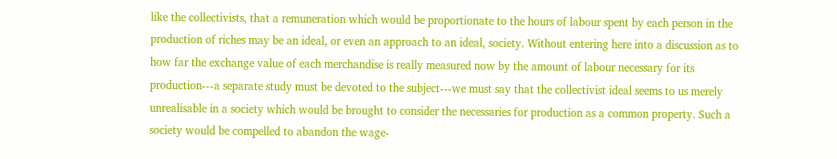like the collectivists, that a remuneration which would be proportionate to the hours of labour spent by each person in the production of riches may be an ideal, or even an approach to an ideal, society. Without entering here into a discussion as to how far the exchange value of each merchandise is really measured now by the amount of labour necessary for its production---a separate study must be devoted to the subject---we must say that the collectivist ideal seems to us merely unrealisable in a society which would be brought to consider the necessaries for production as a common property. Such a society would be compelled to abandon the wage-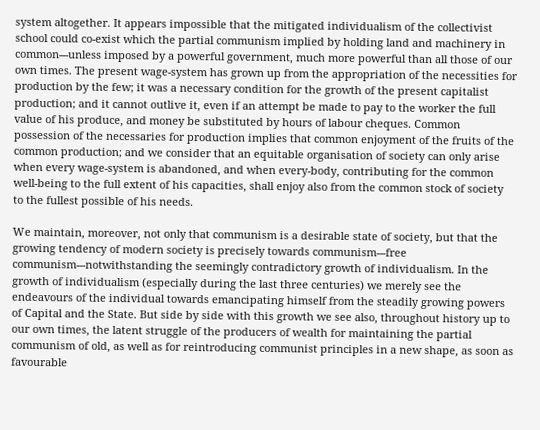system altogether. It appears impossible that the mitigated individualism of the collectivist school could co-exist which the partial communism implied by holding land and machinery in common---unless imposed by a powerful government, much more powerful than all those of our own times. The present wage-system has grown up from the appropriation of the necessities for production by the few; it was a necessary condition for the growth of the present capitalist production; and it cannot outlive it, even if an attempt be made to pay to the worker the full value of his produce, and money be substituted by hours of labour cheques. Common possession of the necessaries for production implies that common enjoyment of the fruits of the common production; and we consider that an equitable organisation of society can only arise when every wage-system is abandoned, and when every-body, contributing for the common well-being to the full extent of his capacities, shall enjoy also from the common stock of society to the fullest possible of his needs.

We maintain, moreover, not only that communism is a desirable state of society, but that the growing tendency of modern society is precisely towards communism---free communism---notwithstanding the seemingly contradictory growth of individualism. In the growth of individualism (especially during the last three centuries) we merely see the endeavours of the individual towards emancipating himself from the steadily growing powers of Capital and the State. But side by side with this growth we see also, throughout history up to our own times, the latent struggle of the producers of wealth for maintaining the partial communism of old, as well as for reintroducing communist principles in a new shape, as soon as favourable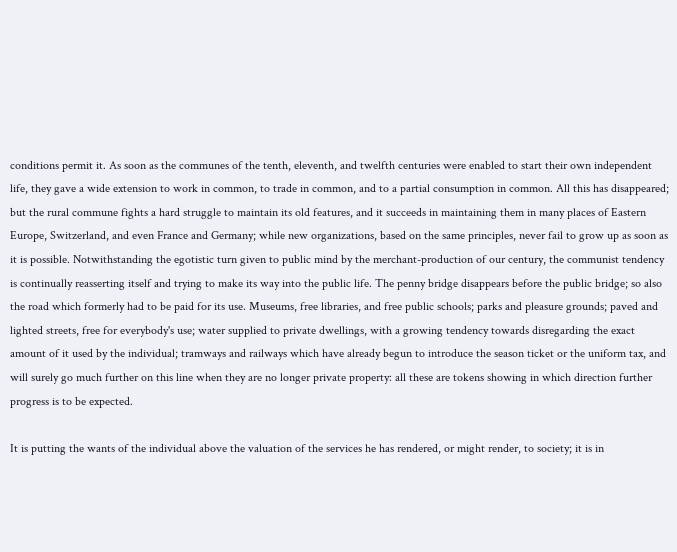conditions permit it. As soon as the communes of the tenth, eleventh, and twelfth centuries were enabled to start their own independent life, they gave a wide extension to work in common, to trade in common, and to a partial consumption in common. All this has disappeared; but the rural commune fights a hard struggle to maintain its old features, and it succeeds in maintaining them in many places of Eastern Europe, Switzerland, and even France and Germany; while new organizations, based on the same principles, never fail to grow up as soon as it is possible. Notwithstanding the egotistic turn given to public mind by the merchant-production of our century, the communist tendency is continually reasserting itself and trying to make its way into the public life. The penny bridge disappears before the public bridge; so also the road which formerly had to be paid for its use. Museums, free libraries, and free public schools; parks and pleasure grounds; paved and lighted streets, free for everybody's use; water supplied to private dwellings, with a growing tendency towards disregarding the exact amount of it used by the individual; tramways and railways which have already begun to introduce the season ticket or the uniform tax, and will surely go much further on this line when they are no longer private property: all these are tokens showing in which direction further progress is to be expected.

It is putting the wants of the individual above the valuation of the services he has rendered, or might render, to society; it is in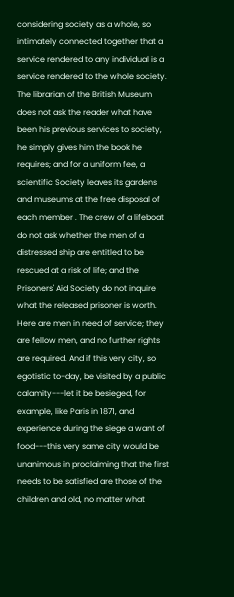considering society as a whole, so intimately connected together that a service rendered to any individual is a service rendered to the whole society. The librarian of the British Museum does not ask the reader what have been his previous services to society, he simply gives him the book he requires; and for a uniform fee, a scientific Society leaves its gardens and museums at the free disposal of each member . The crew of a lifeboat do not ask whether the men of a distressed ship are entitled to be rescued at a risk of life; and the Prisoners' Aid Society do not inquire what the released prisoner is worth. Here are men in need of service; they are fellow men, and no further rights are required. And if this very city, so egotistic to-day, be visited by a public calamity---let it be besieged, for example, like Paris in 1871, and experience during the siege a want of food---this very same city would be unanimous in proclaiming that the first needs to be satisfied are those of the children and old, no matter what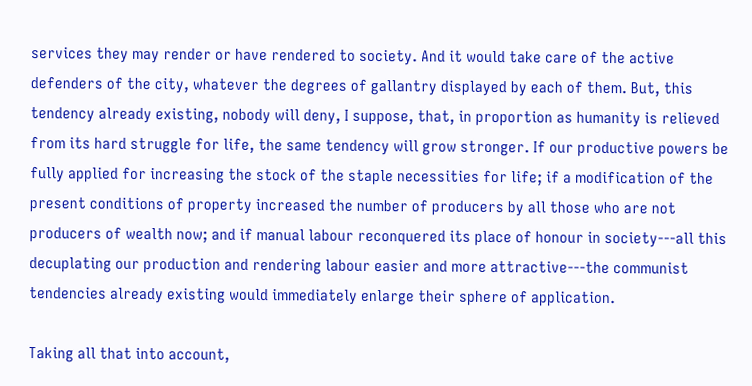services they may render or have rendered to society. And it would take care of the active defenders of the city, whatever the degrees of gallantry displayed by each of them. But, this tendency already existing, nobody will deny, I suppose, that, in proportion as humanity is relieved from its hard struggle for life, the same tendency will grow stronger. If our productive powers be fully applied for increasing the stock of the staple necessities for life; if a modification of the present conditions of property increased the number of producers by all those who are not producers of wealth now; and if manual labour reconquered its place of honour in society---all this decuplating our production and rendering labour easier and more attractive---the communist tendencies already existing would immediately enlarge their sphere of application.

Taking all that into account,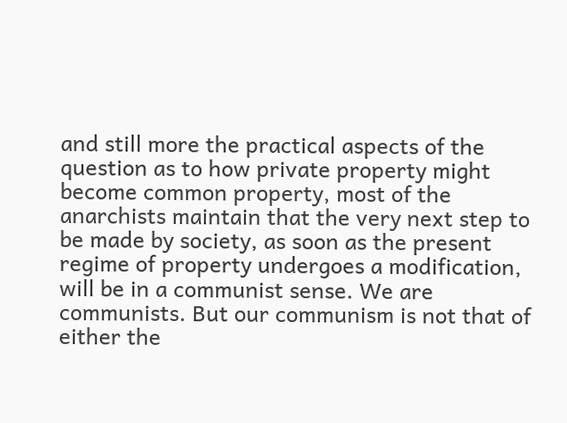and still more the practical aspects of the question as to how private property might become common property, most of the anarchists maintain that the very next step to be made by society, as soon as the present regime of property undergoes a modification, will be in a communist sense. We are communists. But our communism is not that of either the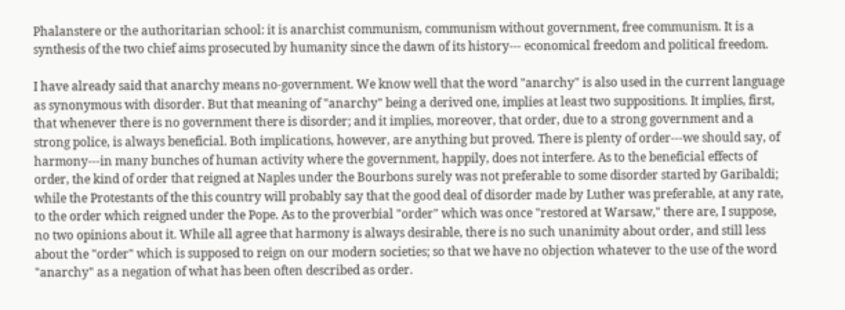Phalanstere or the authoritarian school: it is anarchist communism, communism without government, free communism. It is a synthesis of the two chief aims prosecuted by humanity since the dawn of its history--- economical freedom and political freedom.

I have already said that anarchy means no-government. We know well that the word "anarchy" is also used in the current language as synonymous with disorder. But that meaning of "anarchy" being a derived one, implies at least two suppositions. It implies, first, that whenever there is no government there is disorder; and it implies, moreover, that order, due to a strong government and a strong police, is always beneficial. Both implications, however, are anything but proved. There is plenty of order---we should say, of harmony---in many bunches of human activity where the government, happily, does not interfere. As to the beneficial effects of order, the kind of order that reigned at Naples under the Bourbons surely was not preferable to some disorder started by Garibaldi; while the Protestants of the this country will probably say that the good deal of disorder made by Luther was preferable, at any rate, to the order which reigned under the Pope. As to the proverbial "order" which was once "restored at Warsaw," there are, I suppose, no two opinions about it. While all agree that harmony is always desirable, there is no such unanimity about order, and still less about the "order" which is supposed to reign on our modern societies; so that we have no objection whatever to the use of the word "anarchy" as a negation of what has been often described as order.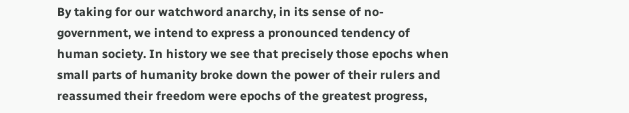By taking for our watchword anarchy, in its sense of no-government, we intend to express a pronounced tendency of human society. In history we see that precisely those epochs when small parts of humanity broke down the power of their rulers and reassumed their freedom were epochs of the greatest progress,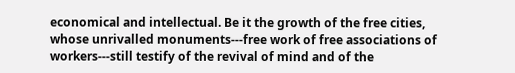economical and intellectual. Be it the growth of the free cities, whose unrivalled monuments---free work of free associations of workers---still testify of the revival of mind and of the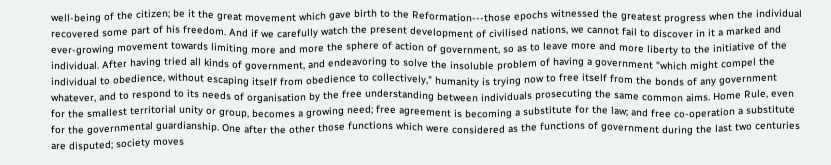well-being of the citizen; be it the great movement which gave birth to the Reformation---those epochs witnessed the greatest progress when the individual recovered some part of his freedom. And if we carefully watch the present development of civilised nations, we cannot fail to discover in it a marked and ever-growing movement towards limiting more and more the sphere of action of government, so as to leave more and more liberty to the initiative of the individual. After having tried all kinds of government, and endeavoring to solve the insoluble problem of having a government "which might compel the individual to obedience, without escaping itself from obedience to collectively," humanity is trying now to free itself from the bonds of any government whatever, and to respond to its needs of organisation by the free understanding between individuals prosecuting the same common aims. Home Rule, even for the smallest territorial unity or group, becomes a growing need; free agreement is becoming a substitute for the law; and free co-operation a substitute for the governmental guardianship. One after the other those functions which were considered as the functions of government during the last two centuries are disputed; society moves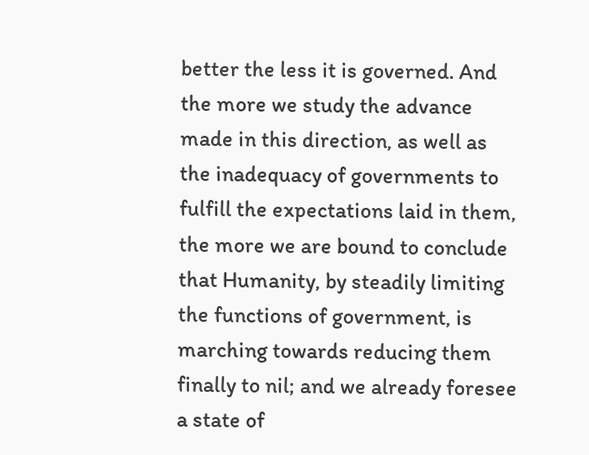better the less it is governed. And the more we study the advance made in this direction, as well as the inadequacy of governments to fulfill the expectations laid in them, the more we are bound to conclude that Humanity, by steadily limiting the functions of government, is marching towards reducing them finally to nil; and we already foresee a state of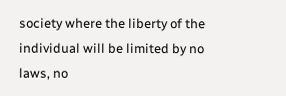society where the liberty of the individual will be limited by no laws, no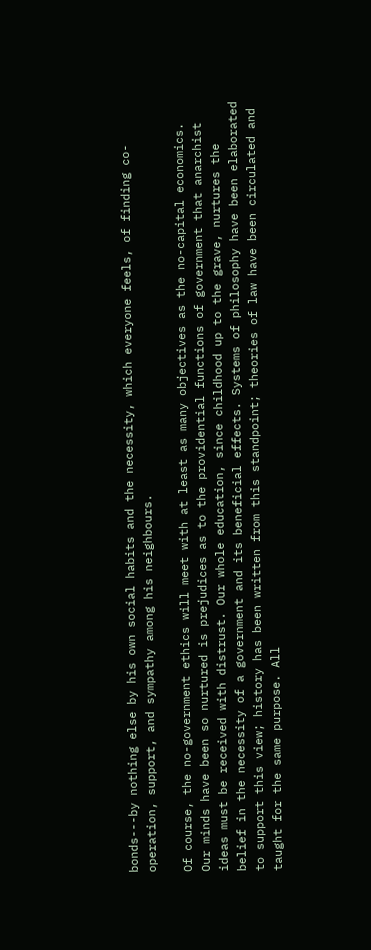bonds---by nothing else by his own social habits and the necessity, which everyone feels, of finding co-operation, support, and sympathy among his neighbours.

Of course, the no-government ethics will meet with at least as many objectives as the no-capital economics. Our minds have been so nurtured is prejudices as to the providential functions of government that anarchist ideas must be received with distrust. Our whole education, since childhood up to the grave, nurtures the belief in the necessity of a government and its beneficial effects. Systems of philosophy have been elaborated to support this view; history has been written from this standpoint; theories of law have been circulated and taught for the same purpose. All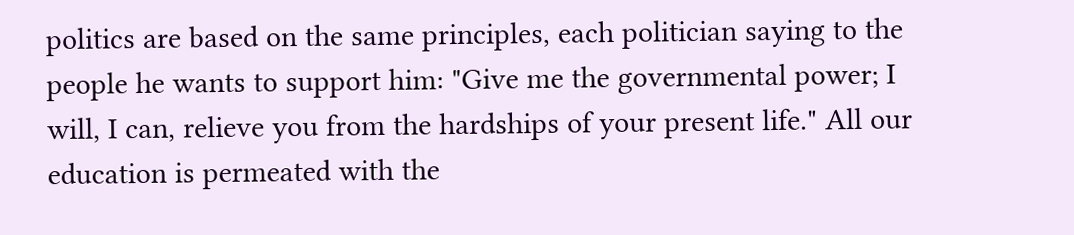politics are based on the same principles, each politician saying to the people he wants to support him: "Give me the governmental power; I will, I can, relieve you from the hardships of your present life." All our education is permeated with the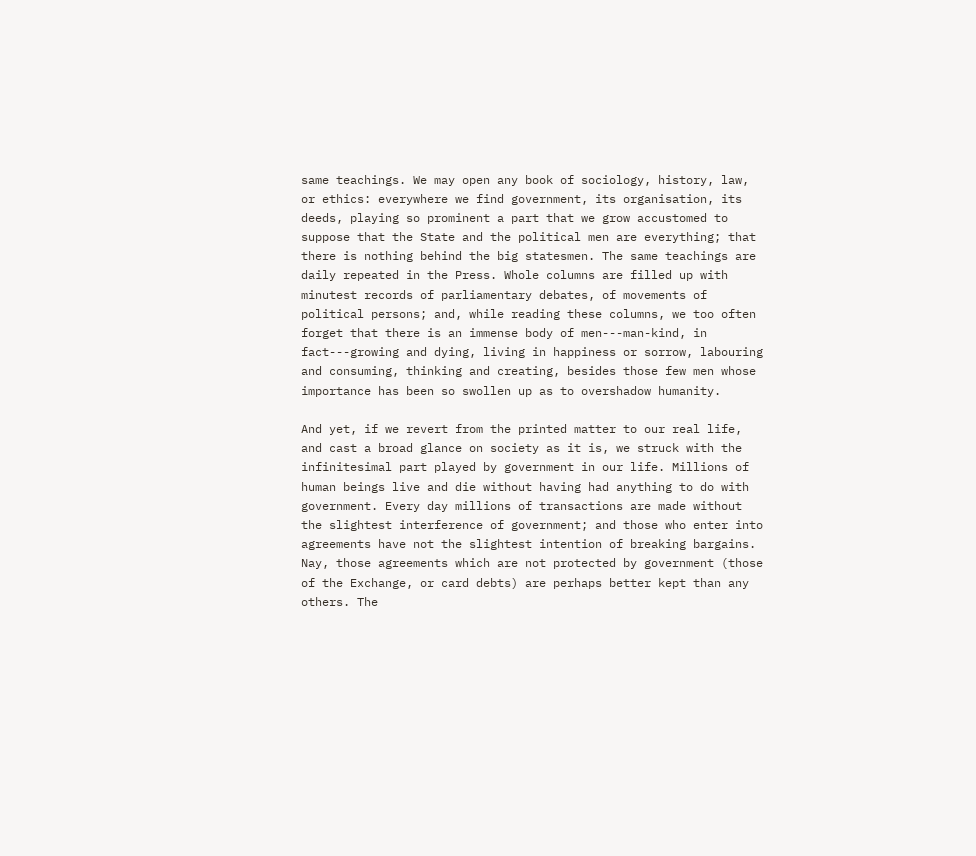same teachings. We may open any book of sociology, history, law, or ethics: everywhere we find government, its organisation, its deeds, playing so prominent a part that we grow accustomed to suppose that the State and the political men are everything; that there is nothing behind the big statesmen. The same teachings are daily repeated in the Press. Whole columns are filled up with minutest records of parliamentary debates, of movements of political persons; and, while reading these columns, we too often forget that there is an immense body of men---man-kind, in fact---growing and dying, living in happiness or sorrow, labouring and consuming, thinking and creating, besides those few men whose importance has been so swollen up as to overshadow humanity.

And yet, if we revert from the printed matter to our real life, and cast a broad glance on society as it is, we struck with the infinitesimal part played by government in our life. Millions of human beings live and die without having had anything to do with government. Every day millions of transactions are made without the slightest interference of government; and those who enter into agreements have not the slightest intention of breaking bargains. Nay, those agreements which are not protected by government (those of the Exchange, or card debts) are perhaps better kept than any others. The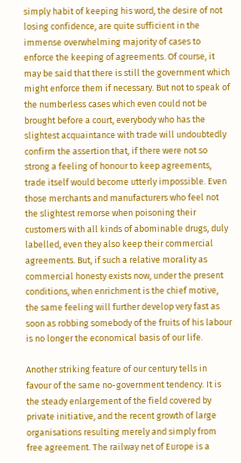simply habit of keeping his word, the desire of not losing confidence, are quite sufficient in the immense overwhelming majority of cases to enforce the keeping of agreements. Of course, it may be said that there is still the government which might enforce them if necessary. But not to speak of the numberless cases which even could not be brought before a court, everybody who has the slightest acquaintance with trade will undoubtedly confirm the assertion that, if there were not so strong a feeling of honour to keep agreements, trade itself would become utterly impossible. Even those merchants and manufacturers who feel not the slightest remorse when poisoning their customers with all kinds of abominable drugs, duly labelled, even they also keep their commercial agreements. But, if such a relative morality as commercial honesty exists now, under the present conditions, when enrichment is the chief motive, the same feeling will further develop very fast as soon as robbing somebody of the fruits of his labour is no longer the economical basis of our life.

Another striking feature of our century tells in favour of the same no-government tendency. It is the steady enlargement of the field covered by private initiative, and the recent growth of large organisations resulting merely and simply from free agreement. The railway net of Europe is a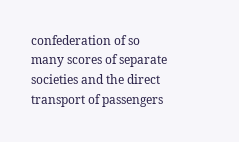confederation of so many scores of separate societies and the direct transport of passengers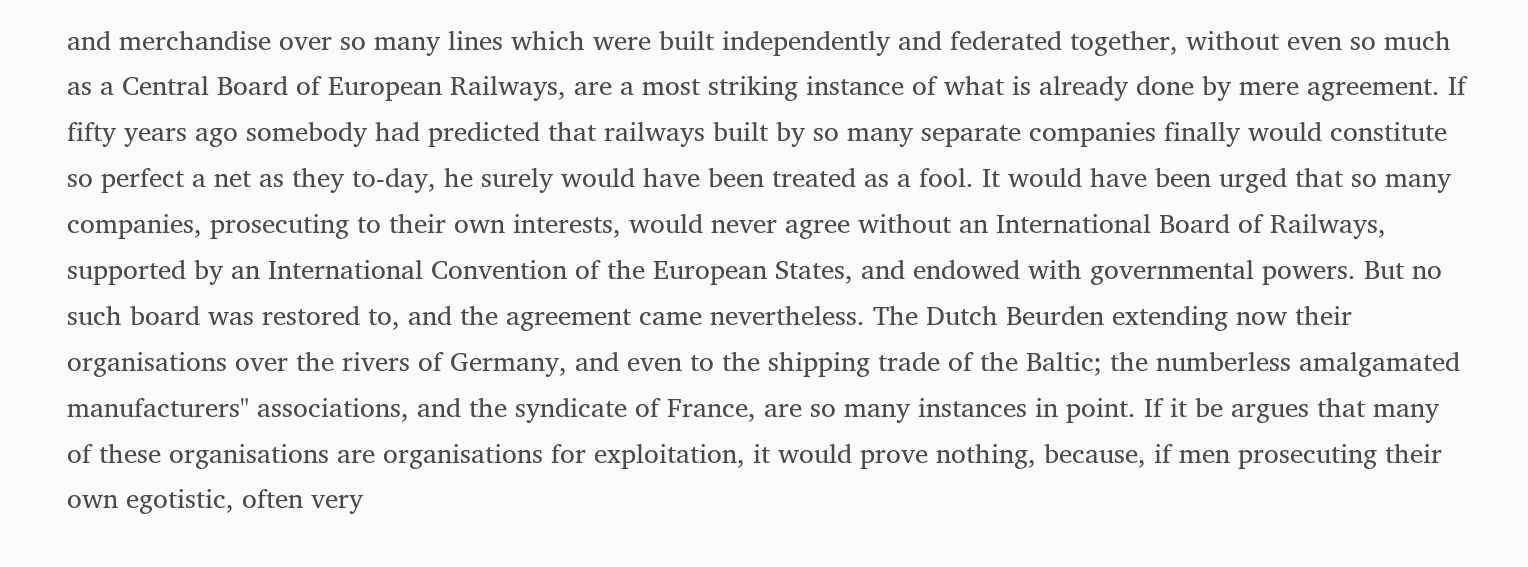and merchandise over so many lines which were built independently and federated together, without even so much as a Central Board of European Railways, are a most striking instance of what is already done by mere agreement. If fifty years ago somebody had predicted that railways built by so many separate companies finally would constitute so perfect a net as they to-day, he surely would have been treated as a fool. It would have been urged that so many companies, prosecuting to their own interests, would never agree without an International Board of Railways, supported by an International Convention of the European States, and endowed with governmental powers. But no such board was restored to, and the agreement came nevertheless. The Dutch Beurden extending now their organisations over the rivers of Germany, and even to the shipping trade of the Baltic; the numberless amalgamated manufacturers" associations, and the syndicate of France, are so many instances in point. If it be argues that many of these organisations are organisations for exploitation, it would prove nothing, because, if men prosecuting their own egotistic, often very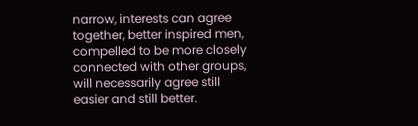narrow, interests can agree together, better inspired men, compelled to be more closely connected with other groups, will necessarily agree still easier and still better.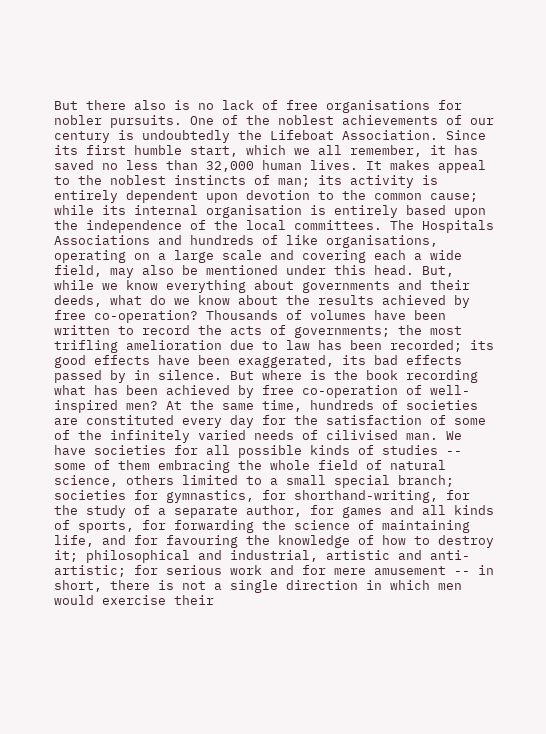But there also is no lack of free organisations for nobler pursuits. One of the noblest achievements of our century is undoubtedly the Lifeboat Association. Since its first humble start, which we all remember, it has saved no less than 32,000 human lives. It makes appeal to the noblest instincts of man; its activity is entirely dependent upon devotion to the common cause; while its internal organisation is entirely based upon the independence of the local committees. The Hospitals Associations and hundreds of like organisations, operating on a large scale and covering each a wide field, may also be mentioned under this head. But, while we know everything about governments and their deeds, what do we know about the results achieved by free co-operation? Thousands of volumes have been written to record the acts of governments; the most trifling amelioration due to law has been recorded; its good effects have been exaggerated, its bad effects passed by in silence. But where is the book recording what has been achieved by free co-operation of well-inspired men? At the same time, hundreds of societies are constituted every day for the satisfaction of some of the infinitely varied needs of cilivised man. We have societies for all possible kinds of studies -- some of them embracing the whole field of natural science, others limited to a small special branch; societies for gymnastics, for shorthand-writing, for the study of a separate author, for games and all kinds of sports, for forwarding the science of maintaining life, and for favouring the knowledge of how to destroy it; philosophical and industrial, artistic and anti-artistic; for serious work and for mere amusement -- in short, there is not a single direction in which men would exercise their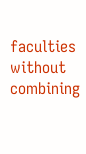faculties without combining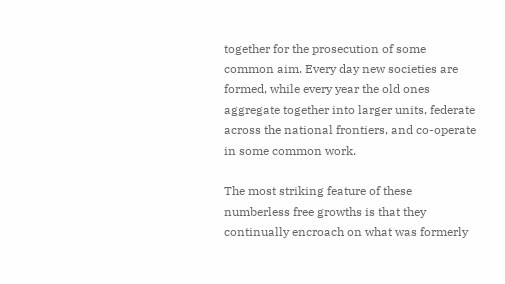together for the prosecution of some common aim. Every day new societies are formed, while every year the old ones aggregate together into larger units, federate across the national frontiers, and co-operate in some common work.

The most striking feature of these numberless free growths is that they continually encroach on what was formerly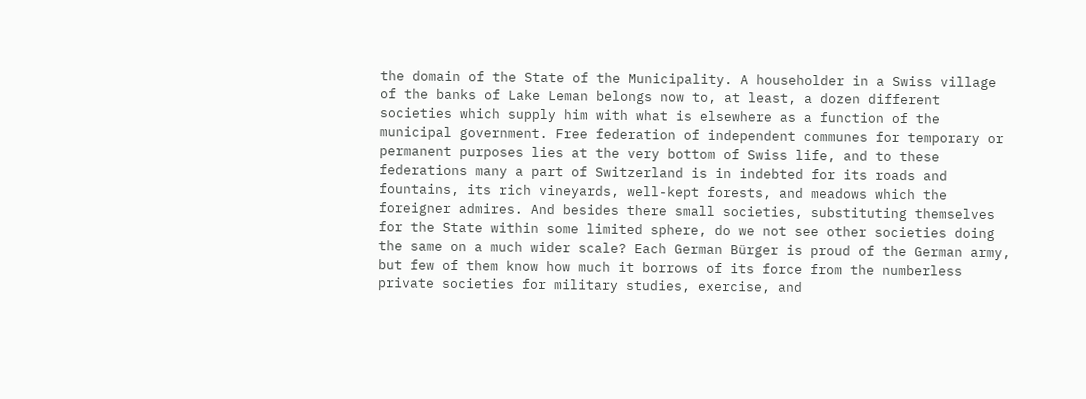the domain of the State of the Municipality. A householder in a Swiss village of the banks of Lake Leman belongs now to, at least, a dozen different societies which supply him with what is elsewhere as a function of the municipal government. Free federation of independent communes for temporary or permanent purposes lies at the very bottom of Swiss life, and to these federations many a part of Switzerland is in indebted for its roads and fountains, its rich vineyards, well-kept forests, and meadows which the foreigner admires. And besides there small societies, substituting themselves for the State within some limited sphere, do we not see other societies doing the same on a much wider scale? Each German Bürger is proud of the German army, but few of them know how much it borrows of its force from the numberless private societies for military studies, exercise, and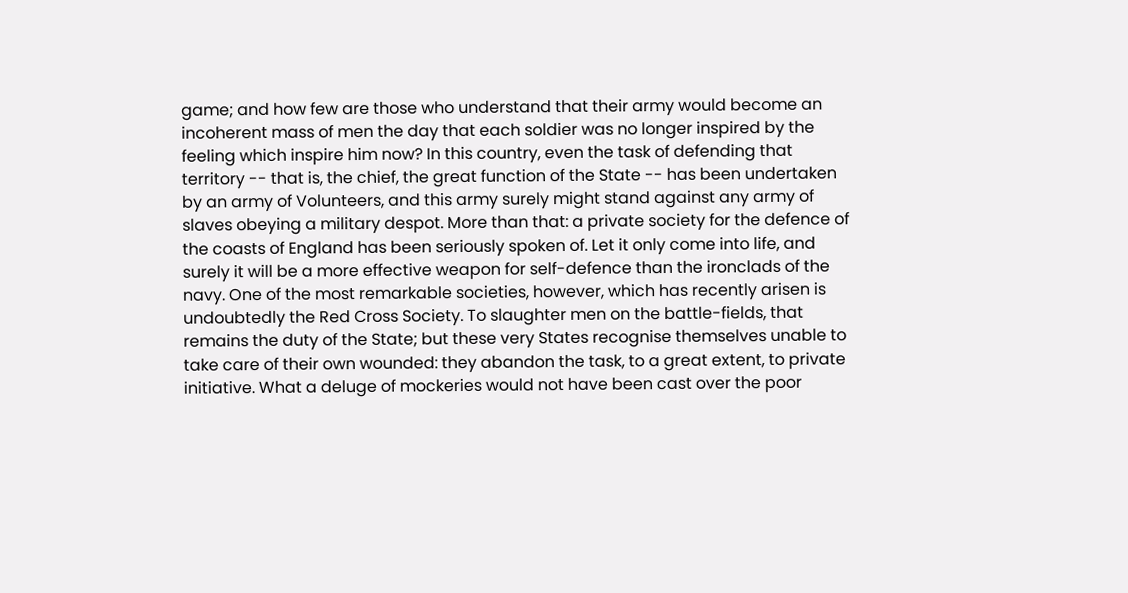game; and how few are those who understand that their army would become an incoherent mass of men the day that each soldier was no longer inspired by the feeling which inspire him now? In this country, even the task of defending that territory -- that is, the chief, the great function of the State -- has been undertaken by an army of Volunteers, and this army surely might stand against any army of slaves obeying a military despot. More than that: a private society for the defence of the coasts of England has been seriously spoken of. Let it only come into life, and surely it will be a more effective weapon for self-defence than the ironclads of the navy. One of the most remarkable societies, however, which has recently arisen is undoubtedly the Red Cross Society. To slaughter men on the battle-fields, that remains the duty of the State; but these very States recognise themselves unable to take care of their own wounded: they abandon the task, to a great extent, to private initiative. What a deluge of mockeries would not have been cast over the poor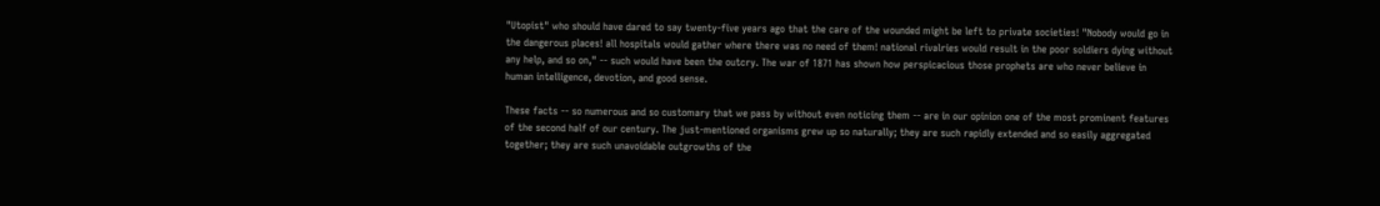"Utopist" who should have dared to say twenty-five years ago that the care of the wounded might be left to private societies! "Nobody would go in the dangerous places! all hospitals would gather where there was no need of them! national rivalries would result in the poor soldiers dying without any help, and so on," -- such would have been the outcry. The war of 1871 has shown how perspicacious those prophets are who never believe in human intelligence, devotion, and good sense.

These facts -- so numerous and so customary that we pass by without even noticing them -- are in our opinion one of the most prominent features of the second half of our century. The just-mentioned organisms grew up so naturally; they are such rapidly extended and so easily aggregated together; they are such unavoidable outgrowths of the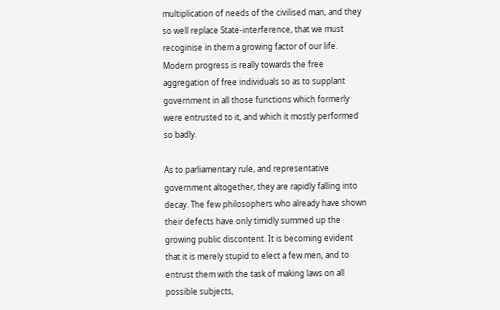multiplication of needs of the civilised man, and they so well replace State-interference, that we must recoginise in them a growing factor of our life. Modern progress is really towards the free aggregation of free individuals so as to supplant government in all those functions which formerly were entrusted to it, and which it mostly performed so badly.

As to parliamentary rule, and representative government altogether, they are rapidly falling into decay. The few philosophers who already have shown their defects have only timidly summed up the growing public discontent. It is becoming evident that it is merely stupid to elect a few men, and to entrust them with the task of making laws on all possible subjects,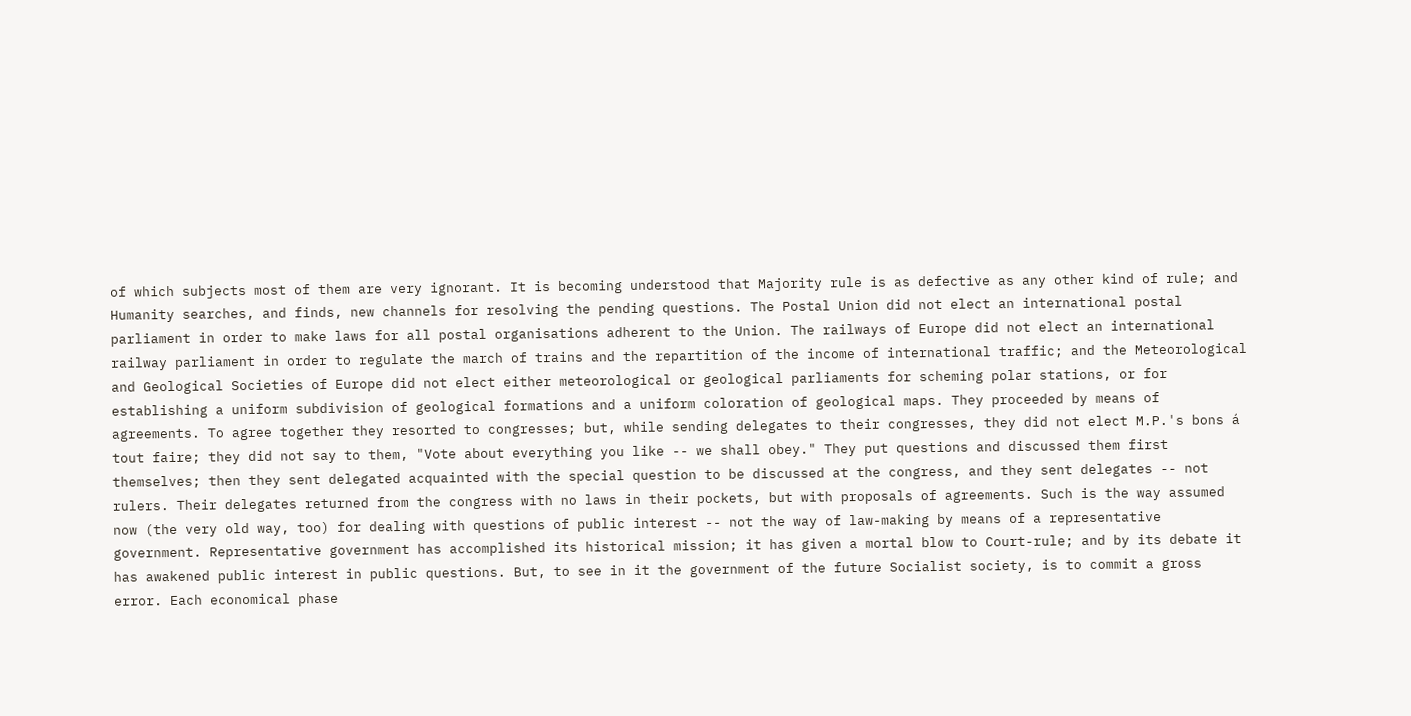of which subjects most of them are very ignorant. It is becoming understood that Majority rule is as defective as any other kind of rule; and Humanity searches, and finds, new channels for resolving the pending questions. The Postal Union did not elect an international postal parliament in order to make laws for all postal organisations adherent to the Union. The railways of Europe did not elect an international railway parliament in order to regulate the march of trains and the repartition of the income of international traffic; and the Meteorological and Geological Societies of Europe did not elect either meteorological or geological parliaments for scheming polar stations, or for establishing a uniform subdivision of geological formations and a uniform coloration of geological maps. They proceeded by means of agreements. To agree together they resorted to congresses; but, while sending delegates to their congresses, they did not elect M.P.'s bons á tout faire; they did not say to them, "Vote about everything you like -- we shall obey." They put questions and discussed them first themselves; then they sent delegated acquainted with the special question to be discussed at the congress, and they sent delegates -- not rulers. Their delegates returned from the congress with no laws in their pockets, but with proposals of agreements. Such is the way assumed now (the very old way, too) for dealing with questions of public interest -- not the way of law-making by means of a representative government. Representative government has accomplished its historical mission; it has given a mortal blow to Court-rule; and by its debate it has awakened public interest in public questions. But, to see in it the government of the future Socialist society, is to commit a gross error. Each economical phase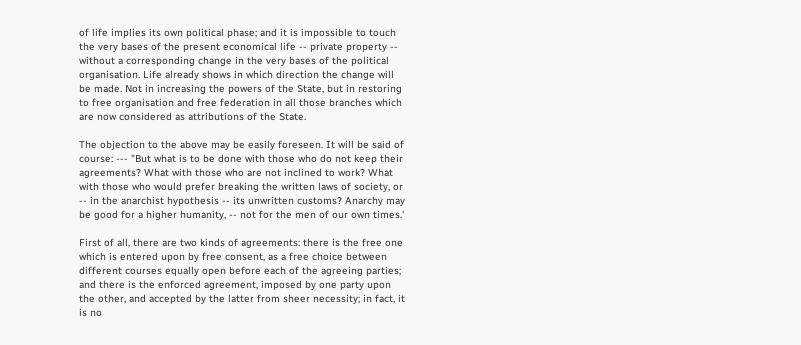of life implies its own political phase; and it is impossible to touch the very bases of the present economical life -- private property -- without a corresponding change in the very bases of the political organisation. Life already shows in which direction the change will be made. Not in increasing the powers of the State, but in restoring to free organisation and free federation in all those branches which are now considered as attributions of the State.

The objection to the above may be easily foreseen. It will be said of course: --- "But what is to be done with those who do not keep their agreements? What with those who are not inclined to work? What with those who would prefer breaking the written laws of society, or -- in the anarchist hypothesis -- its unwritten customs? Anarchy may be good for a higher humanity, -- not for the men of our own times.'

First of all, there are two kinds of agreements: there is the free one which is entered upon by free consent, as a free choice between different courses equally open before each of the agreeing parties; and there is the enforced agreement, imposed by one party upon the other, and accepted by the latter from sheer necessity; in fact, it is no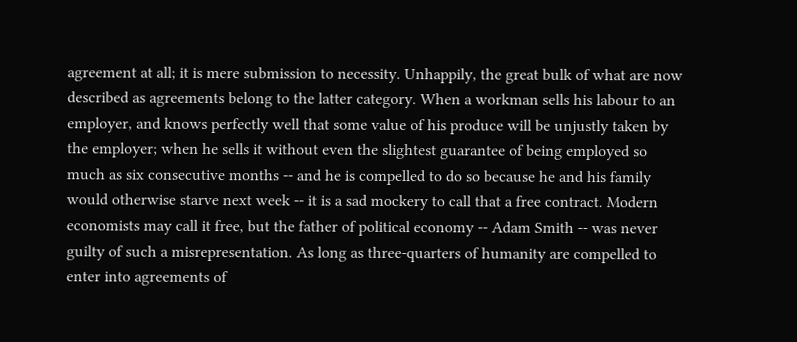agreement at all; it is mere submission to necessity. Unhappily, the great bulk of what are now described as agreements belong to the latter category. When a workman sells his labour to an employer, and knows perfectly well that some value of his produce will be unjustly taken by the employer; when he sells it without even the slightest guarantee of being employed so much as six consecutive months -- and he is compelled to do so because he and his family would otherwise starve next week -- it is a sad mockery to call that a free contract. Modern economists may call it free, but the father of political economy -- Adam Smith -- was never guilty of such a misrepresentation. As long as three-quarters of humanity are compelled to enter into agreements of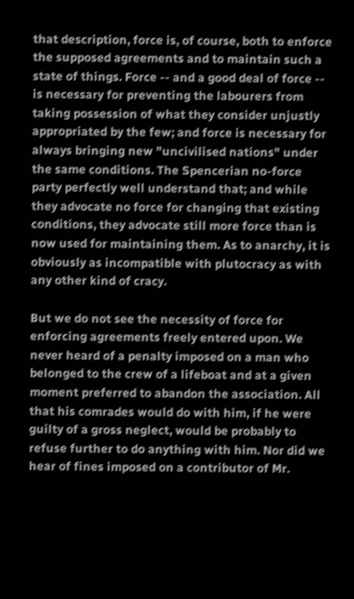that description, force is, of course, both to enforce the supposed agreements and to maintain such a state of things. Force -- and a good deal of force -- is necessary for preventing the labourers from taking possession of what they consider unjustly appropriated by the few; and force is necessary for always bringing new "uncivilised nations" under the same conditions. The Spencerian no-force party perfectly well understand that; and while they advocate no force for changing that existing conditions, they advocate still more force than is now used for maintaining them. As to anarchy, it is obviously as incompatible with plutocracy as with any other kind of cracy.

But we do not see the necessity of force for enforcing agreements freely entered upon. We never heard of a penalty imposed on a man who belonged to the crew of a lifeboat and at a given moment preferred to abandon the association. All that his comrades would do with him, if he were guilty of a gross neglect, would be probably to refuse further to do anything with him. Nor did we hear of fines imposed on a contributor of Mr.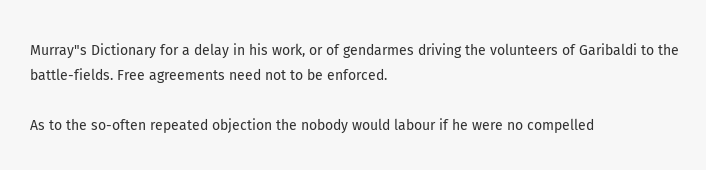Murray"s Dictionary for a delay in his work, or of gendarmes driving the volunteers of Garibaldi to the battle-fields. Free agreements need not to be enforced.

As to the so-often repeated objection the nobody would labour if he were no compelled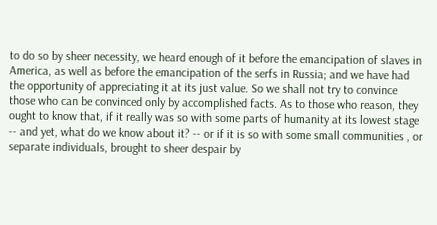to do so by sheer necessity, we heard enough of it before the emancipation of slaves in America, as well as before the emancipation of the serfs in Russia; and we have had the opportunity of appreciating it at its just value. So we shall not try to convince those who can be convinced only by accomplished facts. As to those who reason, they ought to know that, if it really was so with some parts of humanity at its lowest stage -- and yet, what do we know about it? -- or if it is so with some small communities , or separate individuals, brought to sheer despair by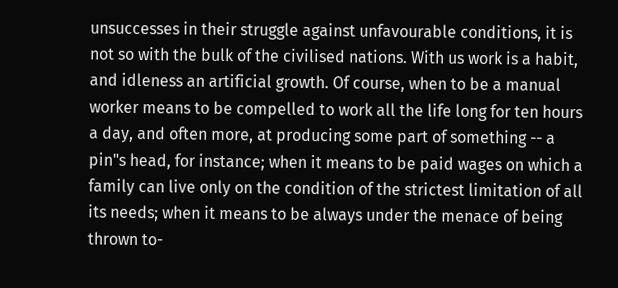unsuccesses in their struggle against unfavourable conditions, it is not so with the bulk of the civilised nations. With us work is a habit, and idleness an artificial growth. Of course, when to be a manual worker means to be compelled to work all the life long for ten hours a day, and often more, at producing some part of something -- a pin"s head, for instance; when it means to be paid wages on which a family can live only on the condition of the strictest limitation of all its needs; when it means to be always under the menace of being thrown to-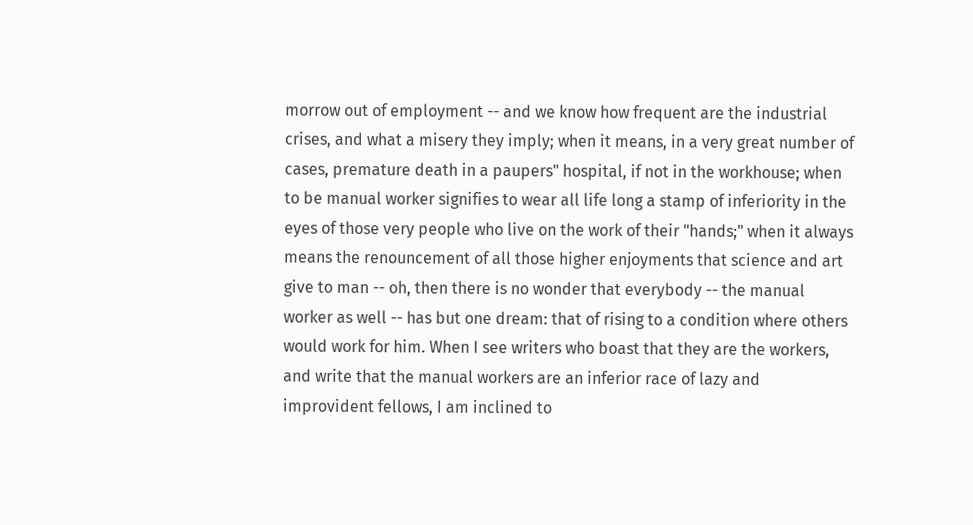morrow out of employment -- and we know how frequent are the industrial crises, and what a misery they imply; when it means, in a very great number of cases, premature death in a paupers" hospital, if not in the workhouse; when to be manual worker signifies to wear all life long a stamp of inferiority in the eyes of those very people who live on the work of their "hands;" when it always means the renouncement of all those higher enjoyments that science and art give to man -- oh, then there is no wonder that everybody -- the manual worker as well -- has but one dream: that of rising to a condition where others would work for him. When I see writers who boast that they are the workers, and write that the manual workers are an inferior race of lazy and improvident fellows, I am inclined to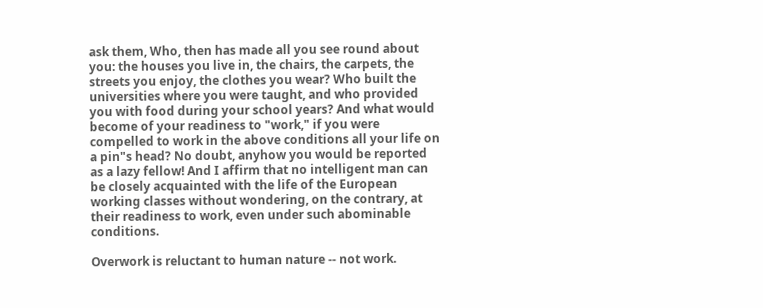ask them, Who, then has made all you see round about you: the houses you live in, the chairs, the carpets, the streets you enjoy, the clothes you wear? Who built the universities where you were taught, and who provided you with food during your school years? And what would become of your readiness to "work," if you were compelled to work in the above conditions all your life on a pin"s head? No doubt, anyhow you would be reported as a lazy fellow! And I affirm that no intelligent man can be closely acquainted with the life of the European working classes without wondering, on the contrary, at their readiness to work, even under such abominable conditions.

Overwork is reluctant to human nature -- not work.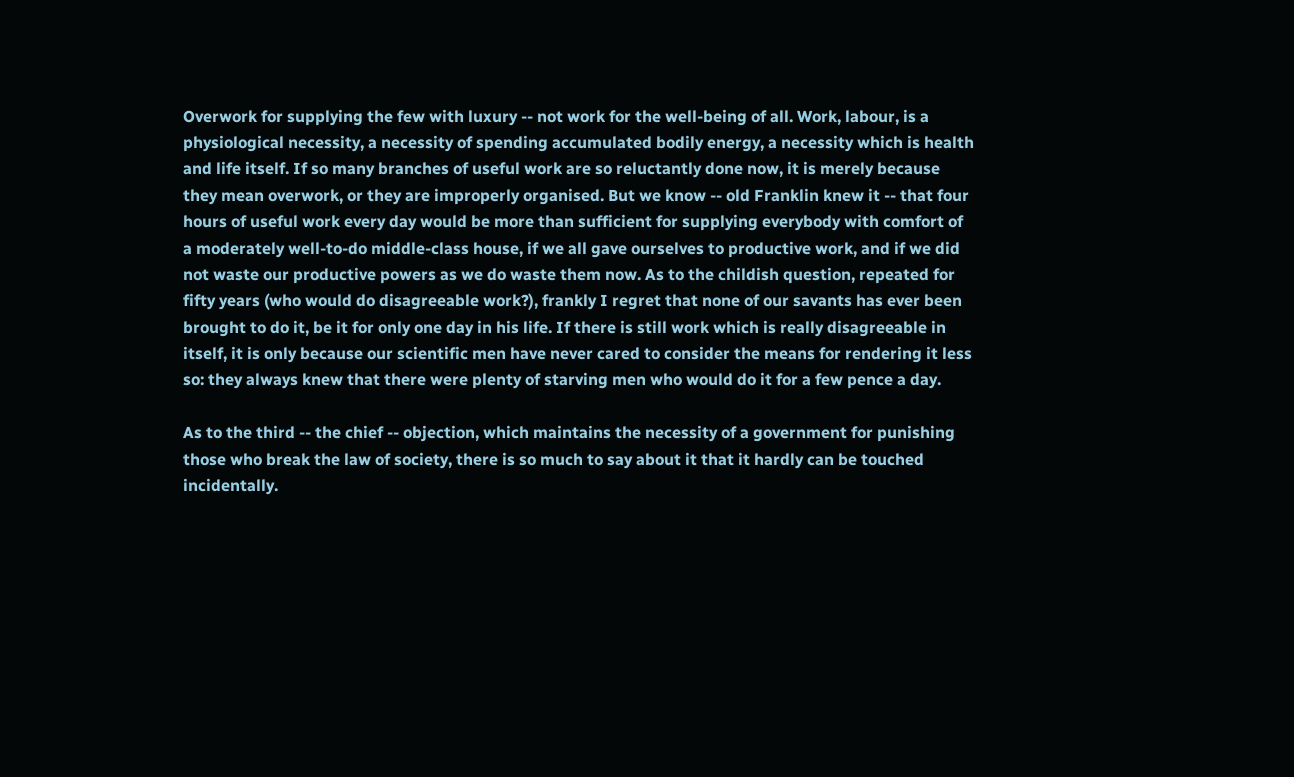Overwork for supplying the few with luxury -- not work for the well-being of all. Work, labour, is a physiological necessity, a necessity of spending accumulated bodily energy, a necessity which is health and life itself. If so many branches of useful work are so reluctantly done now, it is merely because they mean overwork, or they are improperly organised. But we know -- old Franklin knew it -- that four hours of useful work every day would be more than sufficient for supplying everybody with comfort of a moderately well-to-do middle-class house, if we all gave ourselves to productive work, and if we did not waste our productive powers as we do waste them now. As to the childish question, repeated for fifty years (who would do disagreeable work?), frankly I regret that none of our savants has ever been brought to do it, be it for only one day in his life. If there is still work which is really disagreeable in itself, it is only because our scientific men have never cared to consider the means for rendering it less so: they always knew that there were plenty of starving men who would do it for a few pence a day.

As to the third -- the chief -- objection, which maintains the necessity of a government for punishing those who break the law of society, there is so much to say about it that it hardly can be touched incidentally.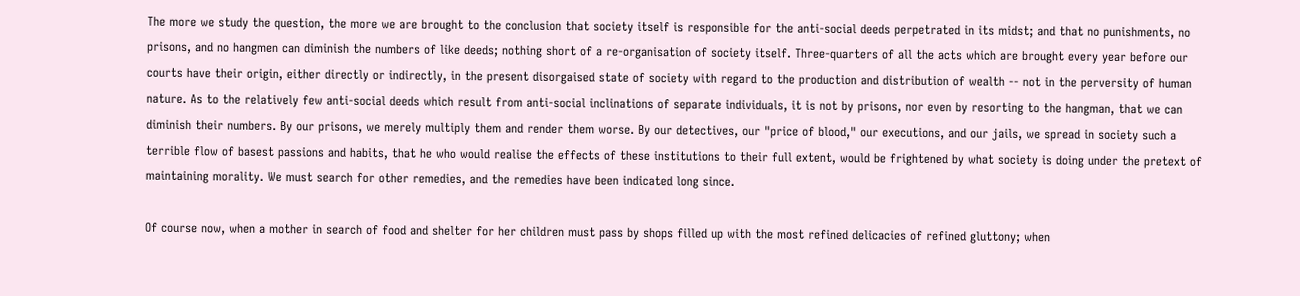The more we study the question, the more we are brought to the conclusion that society itself is responsible for the anti-social deeds perpetrated in its midst; and that no punishments, no prisons, and no hangmen can diminish the numbers of like deeds; nothing short of a re-organisation of society itself. Three-quarters of all the acts which are brought every year before our courts have their origin, either directly or indirectly, in the present disorgaised state of society with regard to the production and distribution of wealth -- not in the perversity of human nature. As to the relatively few anti-social deeds which result from anti-social inclinations of separate individuals, it is not by prisons, nor even by resorting to the hangman, that we can diminish their numbers. By our prisons, we merely multiply them and render them worse. By our detectives, our "price of blood," our executions, and our jails, we spread in society such a terrible flow of basest passions and habits, that he who would realise the effects of these institutions to their full extent, would be frightened by what society is doing under the pretext of maintaining morality. We must search for other remedies, and the remedies have been indicated long since.

Of course now, when a mother in search of food and shelter for her children must pass by shops filled up with the most refined delicacies of refined gluttony; when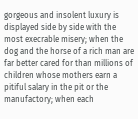gorgeous and insolent luxury is displayed side by side with the most execrable misery; when the dog and the horse of a rich man are far better cared for than millions of children whose mothers earn a pitiful salary in the pit or the manufactory; when each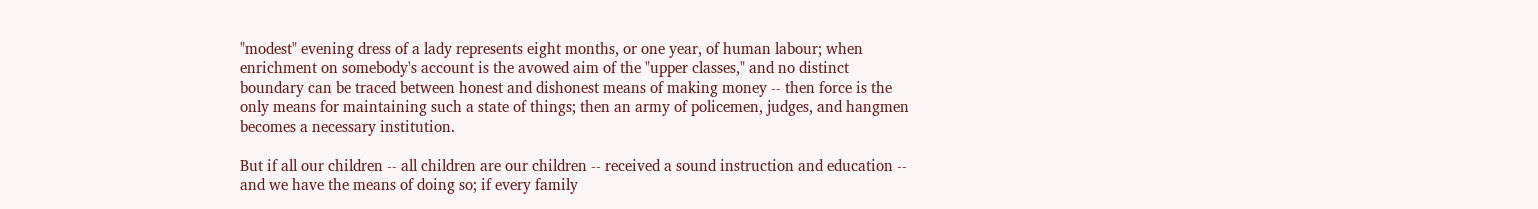"modest" evening dress of a lady represents eight months, or one year, of human labour; when enrichment on somebody's account is the avowed aim of the "upper classes," and no distinct boundary can be traced between honest and dishonest means of making money -- then force is the only means for maintaining such a state of things; then an army of policemen, judges, and hangmen becomes a necessary institution.

But if all our children -- all children are our children -- received a sound instruction and education -- and we have the means of doing so; if every family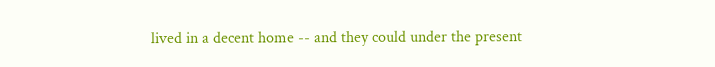lived in a decent home -- and they could under the present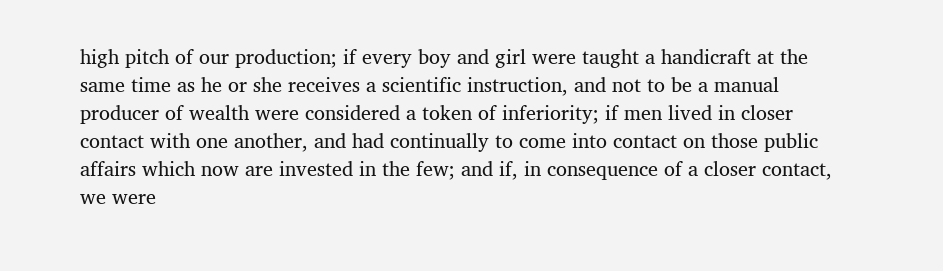high pitch of our production; if every boy and girl were taught a handicraft at the same time as he or she receives a scientific instruction, and not to be a manual producer of wealth were considered a token of inferiority; if men lived in closer contact with one another, and had continually to come into contact on those public affairs which now are invested in the few; and if, in consequence of a closer contact, we were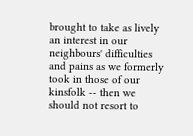brought to take as lively an interest in our neighbours' difficulties and pains as we formerly took in those of our kinsfolk -- then we should not resort to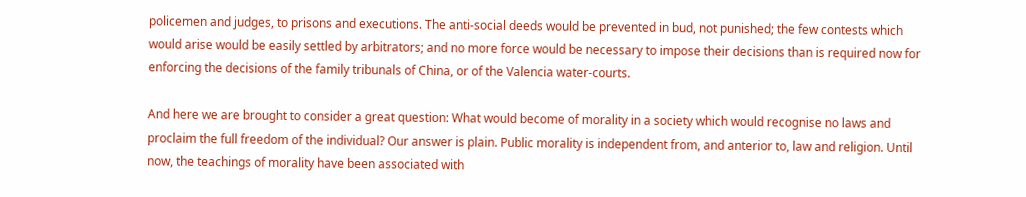policemen and judges, to prisons and executions. The anti-social deeds would be prevented in bud, not punished; the few contests which would arise would be easily settled by arbitrators; and no more force would be necessary to impose their decisions than is required now for enforcing the decisions of the family tribunals of China, or of the Valencia water-courts.

And here we are brought to consider a great question: What would become of morality in a society which would recognise no laws and proclaim the full freedom of the individual? Our answer is plain. Public morality is independent from, and anterior to, law and religion. Until now, the teachings of morality have been associated with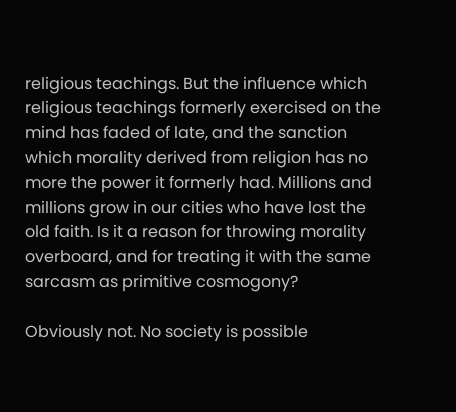religious teachings. But the influence which religious teachings formerly exercised on the mind has faded of late, and the sanction which morality derived from religion has no more the power it formerly had. Millions and millions grow in our cities who have lost the old faith. Is it a reason for throwing morality overboard, and for treating it with the same sarcasm as primitive cosmogony?

Obviously not. No society is possible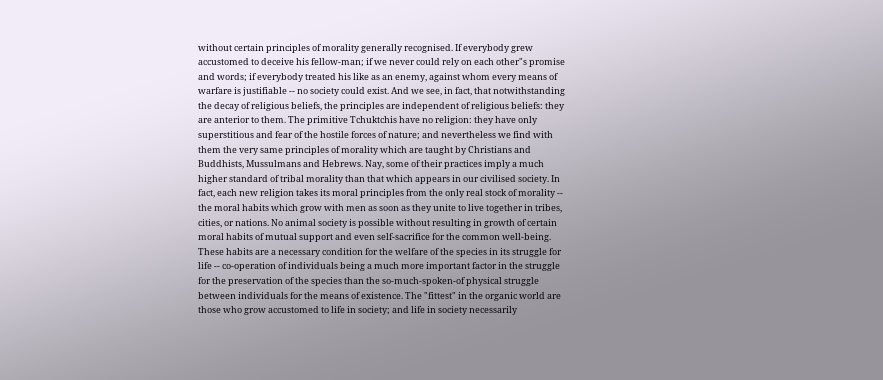without certain principles of morality generally recognised. If everybody grew accustomed to deceive his fellow-man; if we never could rely on each other"s promise and words; if everybody treated his like as an enemy, against whom every means of warfare is justifiable -- no society could exist. And we see, in fact, that notwithstanding the decay of religious beliefs, the principles are independent of religious beliefs: they are anterior to them. The primitive Tchuktchis have no religion: they have only superstitious and fear of the hostile forces of nature; and nevertheless we find with them the very same principles of morality which are taught by Christians and Buddhists, Mussulmans and Hebrews. Nay, some of their practices imply a much higher standard of tribal morality than that which appears in our civilised society. In fact, each new religion takes its moral principles from the only real stock of morality -- the moral habits which grow with men as soon as they unite to live together in tribes, cities, or nations. No animal society is possible without resulting in growth of certain moral habits of mutual support and even self-sacrifice for the common well-being. These habits are a necessary condition for the welfare of the species in its struggle for life -- co-operation of individuals being a much more important factor in the struggle for the preservation of the species than the so-much-spoken-of physical struggle between individuals for the means of existence. The "fittest" in the organic world are those who grow accustomed to life in society; and life in society necessarily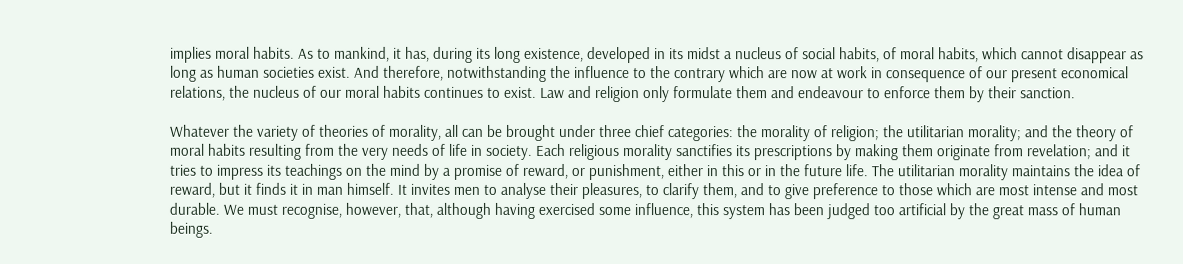implies moral habits. As to mankind, it has, during its long existence, developed in its midst a nucleus of social habits, of moral habits, which cannot disappear as long as human societies exist. And therefore, notwithstanding the influence to the contrary which are now at work in consequence of our present economical relations, the nucleus of our moral habits continues to exist. Law and religion only formulate them and endeavour to enforce them by their sanction.

Whatever the variety of theories of morality, all can be brought under three chief categories: the morality of religion; the utilitarian morality; and the theory of moral habits resulting from the very needs of life in society. Each religious morality sanctifies its prescriptions by making them originate from revelation; and it tries to impress its teachings on the mind by a promise of reward, or punishment, either in this or in the future life. The utilitarian morality maintains the idea of reward, but it finds it in man himself. It invites men to analyse their pleasures, to clarify them, and to give preference to those which are most intense and most durable. We must recognise, however, that, although having exercised some influence, this system has been judged too artificial by the great mass of human beings.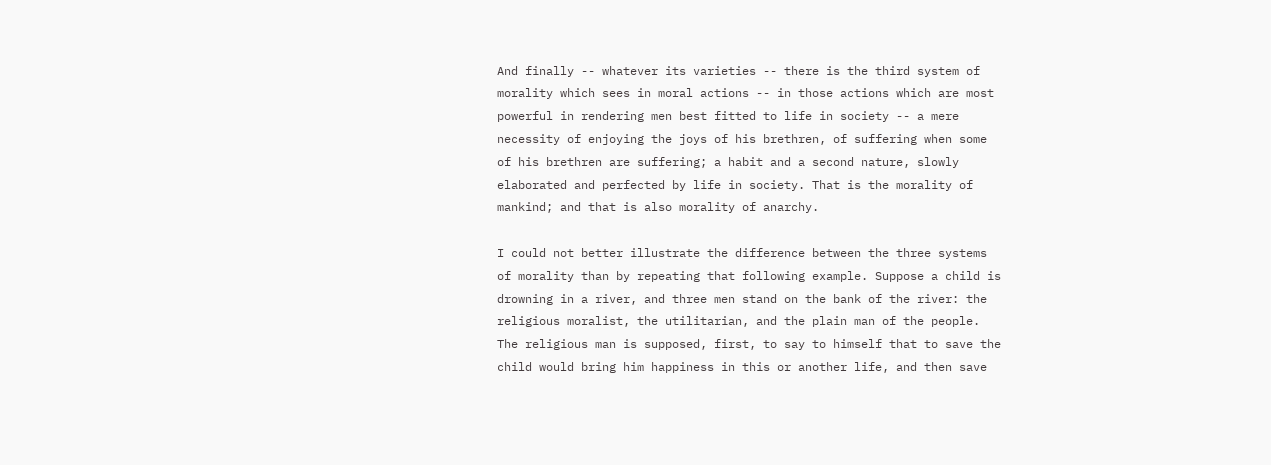And finally -- whatever its varieties -- there is the third system of morality which sees in moral actions -- in those actions which are most powerful in rendering men best fitted to life in society -- a mere necessity of enjoying the joys of his brethren, of suffering when some of his brethren are suffering; a habit and a second nature, slowly elaborated and perfected by life in society. That is the morality of mankind; and that is also morality of anarchy.

I could not better illustrate the difference between the three systems of morality than by repeating that following example. Suppose a child is drowning in a river, and three men stand on the bank of the river: the religious moralist, the utilitarian, and the plain man of the people. The religious man is supposed, first, to say to himself that to save the child would bring him happiness in this or another life, and then save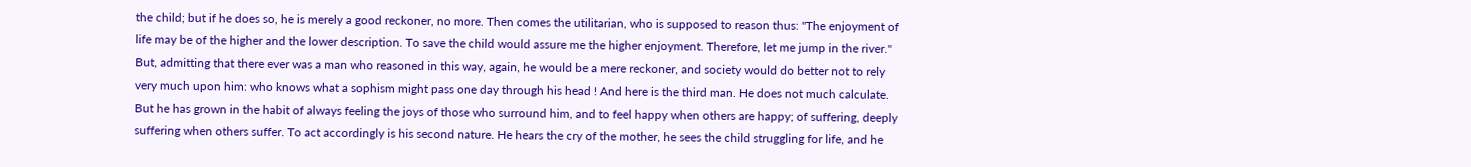the child; but if he does so, he is merely a good reckoner, no more. Then comes the utilitarian, who is supposed to reason thus: "The enjoyment of life may be of the higher and the lower description. To save the child would assure me the higher enjoyment. Therefore, let me jump in the river." But, admitting that there ever was a man who reasoned in this way, again, he would be a mere reckoner, and society would do better not to rely very much upon him: who knows what a sophism might pass one day through his head ! And here is the third man. He does not much calculate. But he has grown in the habit of always feeling the joys of those who surround him, and to feel happy when others are happy; of suffering, deeply suffering when others suffer. To act accordingly is his second nature. He hears the cry of the mother, he sees the child struggling for life, and he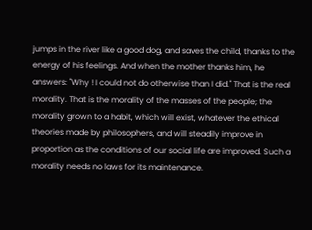jumps in the river like a good dog, and saves the child, thanks to the energy of his feelings. And when the mother thanks him, he answers: "Why ! I could not do otherwise than I did." That is the real morality. That is the morality of the masses of the people; the morality grown to a habit, which will exist, whatever the ethical theories made by philosophers, and will steadily improve in proportion as the conditions of our social life are improved. Such a morality needs no laws for its maintenance.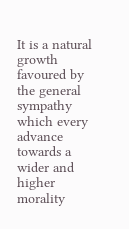It is a natural growth favoured by the general sympathy which every advance towards a wider and higher morality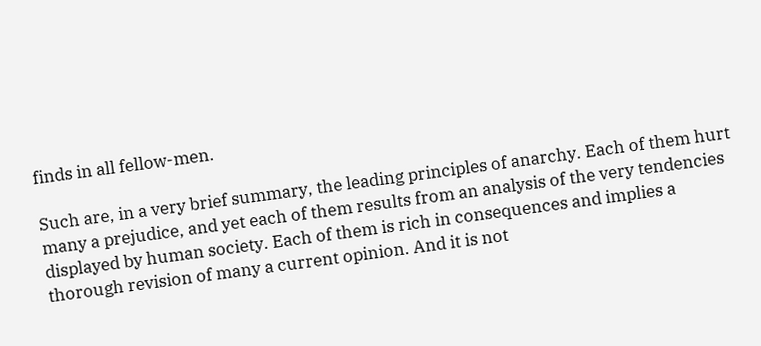finds in all fellow-men.

Such are, in a very brief summary, the leading principles of anarchy. Each of them hurt many a prejudice, and yet each of them results from an analysis of the very tendencies displayed by human society. Each of them is rich in consequences and implies a thorough revision of many a current opinion. And it is not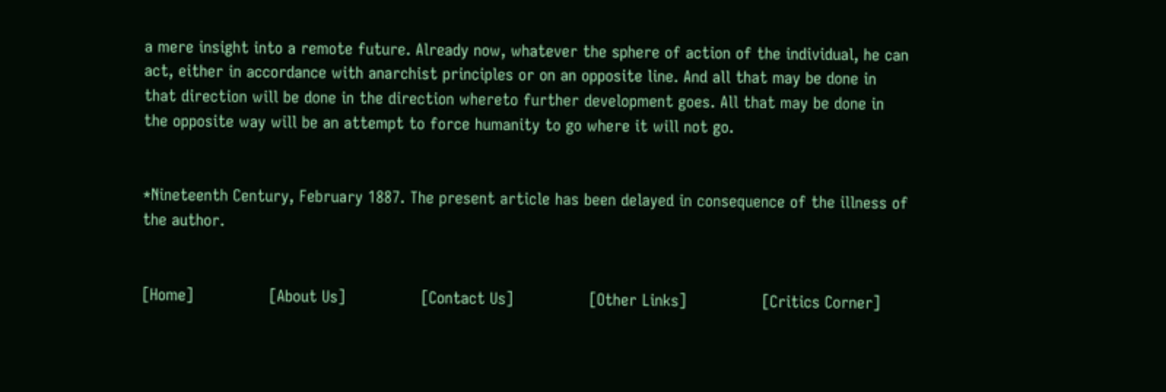a mere insight into a remote future. Already now, whatever the sphere of action of the individual, he can act, either in accordance with anarchist principles or on an opposite line. And all that may be done in that direction will be done in the direction whereto further development goes. All that may be done in the opposite way will be an attempt to force humanity to go where it will not go.


*Nineteenth Century, February 1887. The present article has been delayed in consequence of the illness of the author.


[Home]               [About Us]               [Contact Us]               [Other Links]               [Critics Corner]